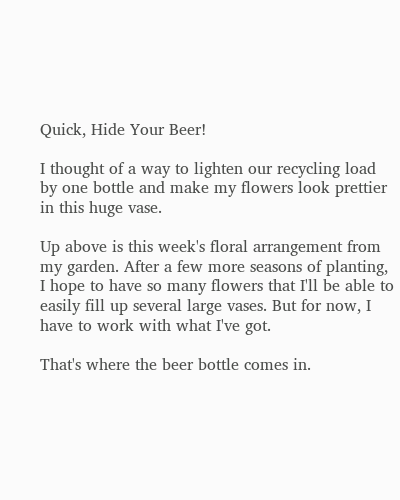Quick, Hide Your Beer!

I thought of a way to lighten our recycling load by one bottle and make my flowers look prettier in this huge vase.

Up above is this week's floral arrangement from my garden. After a few more seasons of planting, I hope to have so many flowers that I'll be able to easily fill up several large vases. But for now, I have to work with what I've got.

That's where the beer bottle comes in.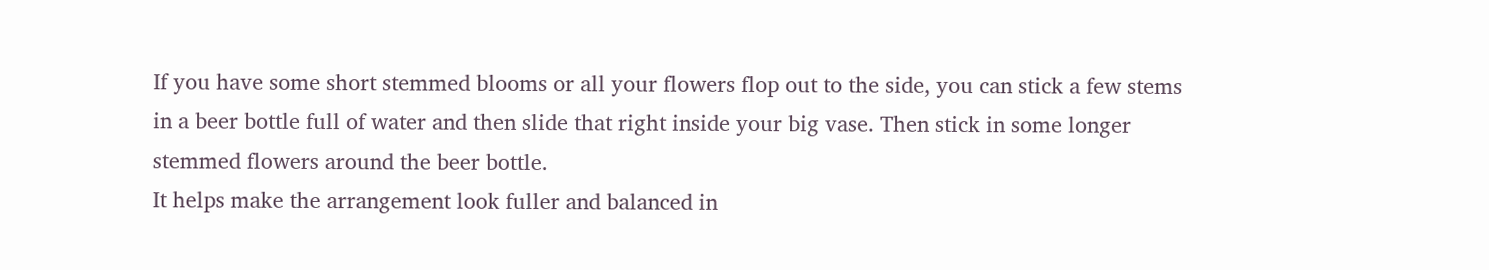If you have some short stemmed blooms or all your flowers flop out to the side, you can stick a few stems in a beer bottle full of water and then slide that right inside your big vase. Then stick in some longer stemmed flowers around the beer bottle.
It helps make the arrangement look fuller and balanced in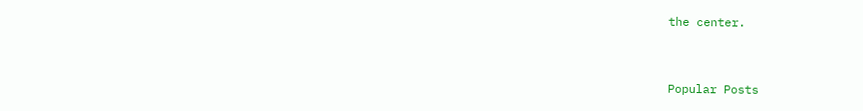the center.



Popular Posts